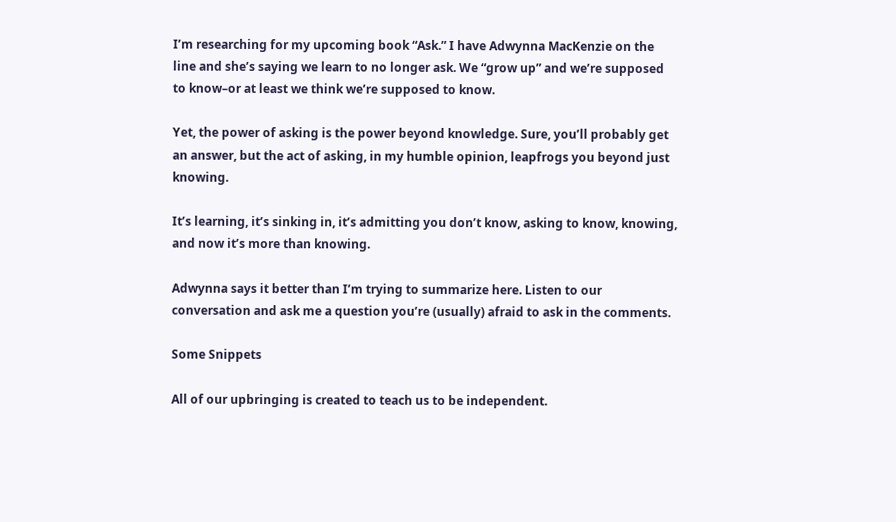I’m researching for my upcoming book “Ask.” I have Adwynna MacKenzie on the line and she’s saying we learn to no longer ask. We “grow up” and we’re supposed to know–or at least we think we’re supposed to know.

Yet, the power of asking is the power beyond knowledge. Sure, you’ll probably get an answer, but the act of asking, in my humble opinion, leapfrogs you beyond just knowing.

It’s learning, it’s sinking in, it’s admitting you don’t know, asking to know, knowing, and now it’s more than knowing.

Adwynna says it better than I’m trying to summarize here. Listen to our conversation and ask me a question you’re (usually) afraid to ask in the comments.

Some Snippets

All of our upbringing is created to teach us to be independent.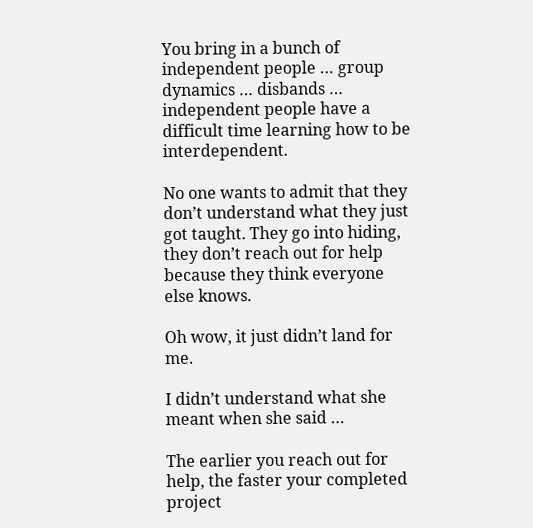You bring in a bunch of independent people … group dynamics … disbands … independent people have a difficult time learning how to be interdependent.

No one wants to admit that they don’t understand what they just got taught. They go into hiding, they don’t reach out for help because they think everyone else knows.

Oh wow, it just didn’t land for me.

I didn’t understand what she meant when she said …

The earlier you reach out for help, the faster your completed project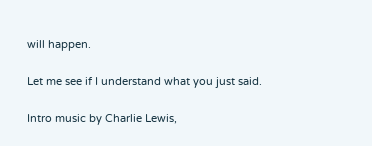will happen.

Let me see if I understand what you just said.

Intro music by Charlie Lewis,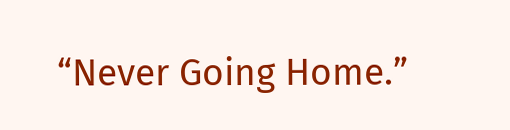“Never Going Home.”